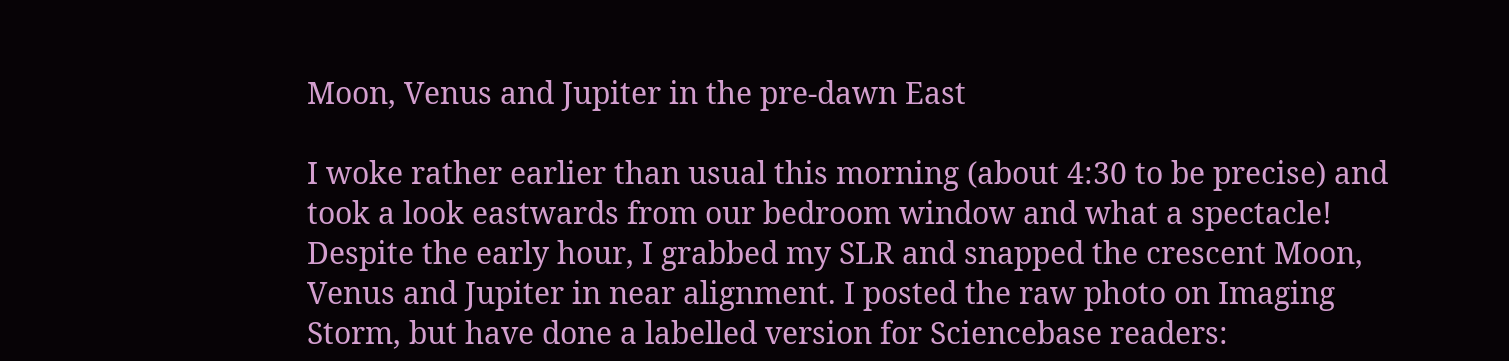Moon, Venus and Jupiter in the pre-dawn East

I woke rather earlier than usual this morning (about 4:30 to be precise) and took a look eastwards from our bedroom window and what a spectacle! Despite the early hour, I grabbed my SLR and snapped the crescent Moon, Venus and Jupiter in near alignment. I posted the raw photo on Imaging Storm, but have done a labelled version for Sciencebase readers: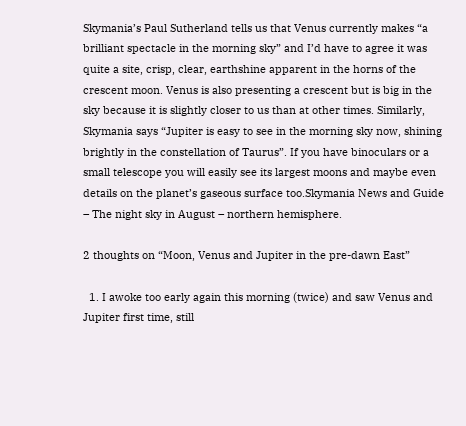Skymania’s Paul Sutherland tells us that Venus currently makes “a brilliant spectacle in the morning sky” and I’d have to agree it was quite a site, crisp, clear, earthshine apparent in the horns of the crescent moon. Venus is also presenting a crescent but is big in the sky because it is slightly closer to us than at other times. Similarly, Skymania says “Jupiter is easy to see in the morning sky now, shining brightly in the constellation of Taurus”. If you have binoculars or a small telescope you will easily see its largest moons and maybe even details on the planet’s gaseous surface too.Skymania News and Guide – The night sky in August – northern hemisphere.

2 thoughts on “Moon, Venus and Jupiter in the pre-dawn East”

  1. I awoke too early again this morning (twice) and saw Venus and Jupiter first time, still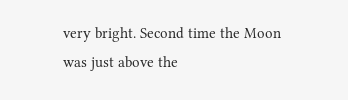very bright. Second time the Moon was just above the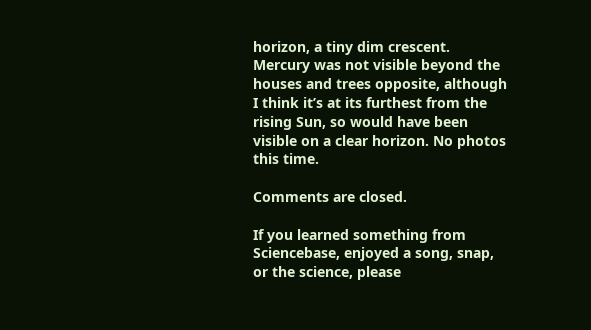horizon, a tiny dim crescent. Mercury was not visible beyond the houses and trees opposite, although I think it’s at its furthest from the rising Sun, so would have been visible on a clear horizon. No photos this time.

Comments are closed.

If you learned something from Sciencebase, enjoyed a song, snap, or the science, please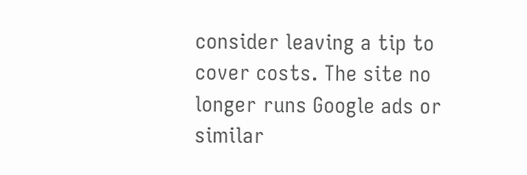consider leaving a tip to cover costs. The site no longer runs Google ads or similar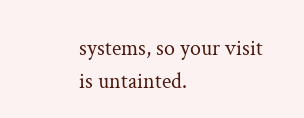systems, so your visit is untainted.